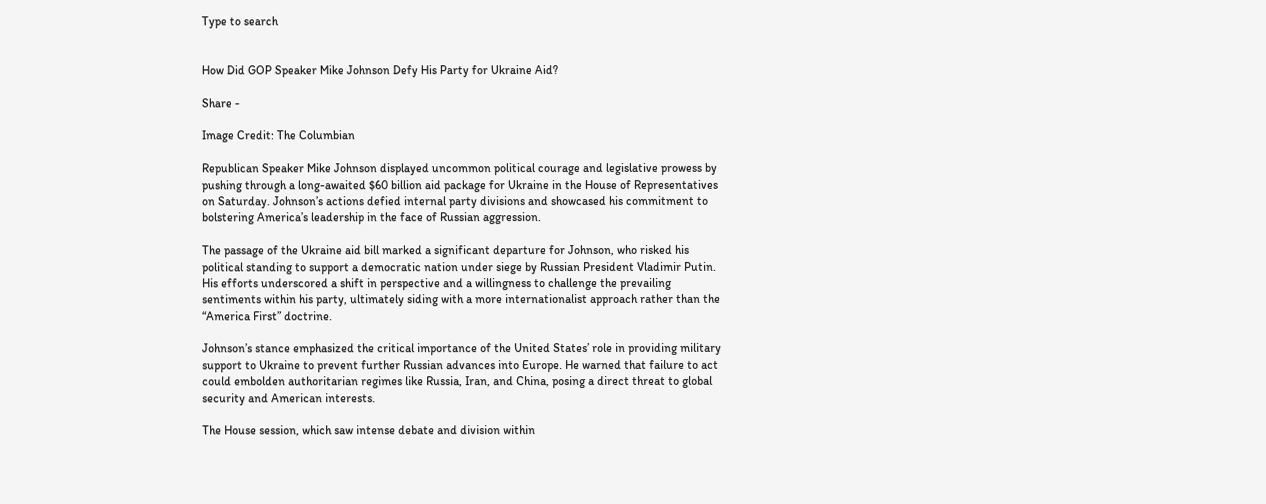Type to search


How Did GOP Speaker Mike Johnson Defy His Party for Ukraine Aid?

Share -

Image Credit: The Columbian

Republican Speaker Mike Johnson displayed uncommon political courage and legislative prowess by pushing through a long-awaited $60 billion aid package for Ukraine in the House of Representatives on Saturday. Johnson’s actions defied internal party divisions and showcased his commitment to bolstering America’s leadership in the face of Russian aggression.

The passage of the Ukraine aid bill marked a significant departure for Johnson, who risked his political standing to support a democratic nation under siege by Russian President Vladimir Putin. His efforts underscored a shift in perspective and a willingness to challenge the prevailing sentiments within his party, ultimately siding with a more internationalist approach rather than the “America First” doctrine.

Johnson’s stance emphasized the critical importance of the United States’ role in providing military support to Ukraine to prevent further Russian advances into Europe. He warned that failure to act could embolden authoritarian regimes like Russia, Iran, and China, posing a direct threat to global security and American interests.

The House session, which saw intense debate and division within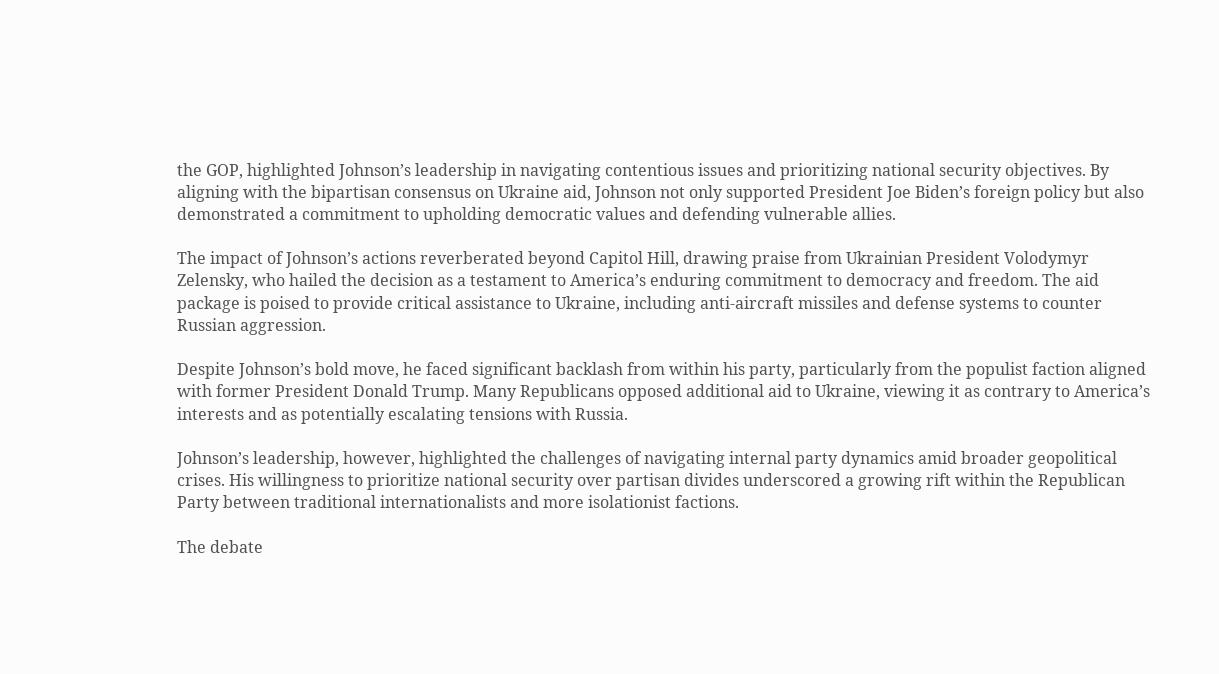the GOP, highlighted Johnson’s leadership in navigating contentious issues and prioritizing national security objectives. By aligning with the bipartisan consensus on Ukraine aid, Johnson not only supported President Joe Biden’s foreign policy but also demonstrated a commitment to upholding democratic values and defending vulnerable allies.

The impact of Johnson’s actions reverberated beyond Capitol Hill, drawing praise from Ukrainian President Volodymyr Zelensky, who hailed the decision as a testament to America’s enduring commitment to democracy and freedom. The aid package is poised to provide critical assistance to Ukraine, including anti-aircraft missiles and defense systems to counter Russian aggression.

Despite Johnson’s bold move, he faced significant backlash from within his party, particularly from the populist faction aligned with former President Donald Trump. Many Republicans opposed additional aid to Ukraine, viewing it as contrary to America’s interests and as potentially escalating tensions with Russia.

Johnson’s leadership, however, highlighted the challenges of navigating internal party dynamics amid broader geopolitical crises. His willingness to prioritize national security over partisan divides underscored a growing rift within the Republican Party between traditional internationalists and more isolationist factions.

The debate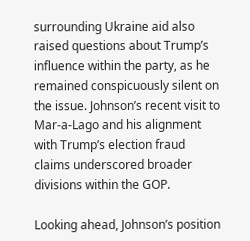surrounding Ukraine aid also raised questions about Trump’s influence within the party, as he remained conspicuously silent on the issue. Johnson’s recent visit to Mar-a-Lago and his alignment with Trump’s election fraud claims underscored broader divisions within the GOP.

Looking ahead, Johnson’s position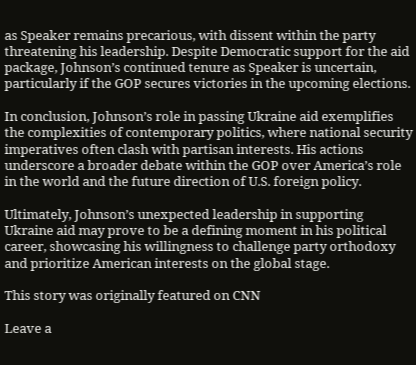as Speaker remains precarious, with dissent within the party threatening his leadership. Despite Democratic support for the aid package, Johnson’s continued tenure as Speaker is uncertain, particularly if the GOP secures victories in the upcoming elections.

In conclusion, Johnson’s role in passing Ukraine aid exemplifies the complexities of contemporary politics, where national security imperatives often clash with partisan interests. His actions underscore a broader debate within the GOP over America’s role in the world and the future direction of U.S. foreign policy.

Ultimately, Johnson’s unexpected leadership in supporting Ukraine aid may prove to be a defining moment in his political career, showcasing his willingness to challenge party orthodoxy and prioritize American interests on the global stage.

This story was originally featured on CNN

Leave a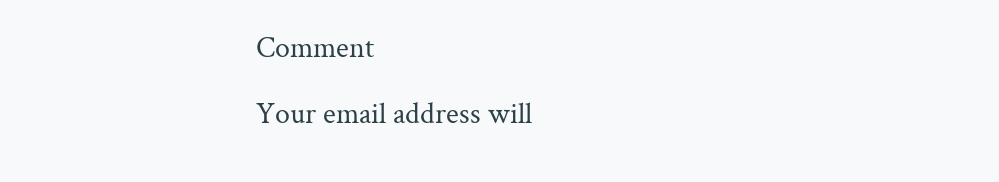Comment

Your email address will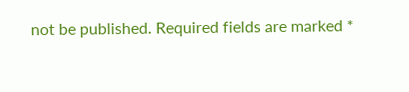not be published. Required fields are marked *